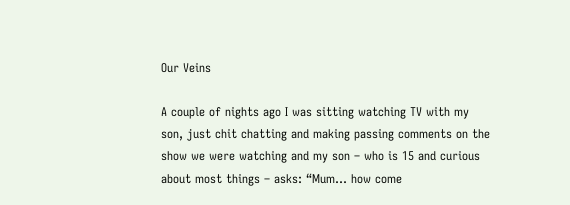Our Veins

A couple of nights ago I was sitting watching TV with my son, just chit chatting and making passing comments on the show we were watching and my son – who is 15 and curious about most things – asks: “Mum… how come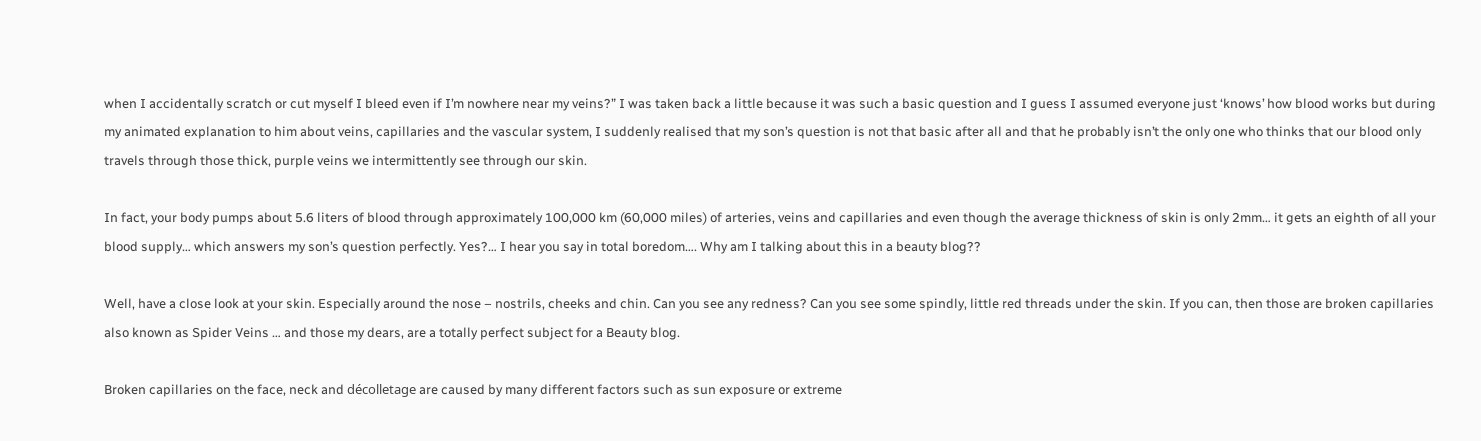when I accidentally scratch or cut myself I bleed even if I’m nowhere near my veins?” I was taken back a little because it was such a basic question and I guess I assumed everyone just ‘knows’ how blood works but during my animated explanation to him about veins, capillaries and the vascular system, I suddenly realised that my son’s question is not that basic after all and that he probably isn’t the only one who thinks that our blood only travels through those thick, purple veins we intermittently see through our skin.

In fact, your body pumps about 5.6 liters of blood through approximately 100,000 km (60,000 miles) of arteries, veins and capillaries and even though the average thickness of skin is only 2mm… it gets an eighth of all your blood supply… which answers my son’s question perfectly. Yes?… I hear you say in total boredom…. Why am I talking about this in a beauty blog??

Well, have a close look at your skin. Especially around the nose – nostrils, cheeks and chin. Can you see any redness? Can you see some spindly, little red threads under the skin. If you can, then those are broken capillaries also known as Spider Veins … and those my dears, are a totally perfect subject for a Beauty blog.

Broken capillaries on the face, neck and décolletage are caused by many different factors such as sun exposure or extreme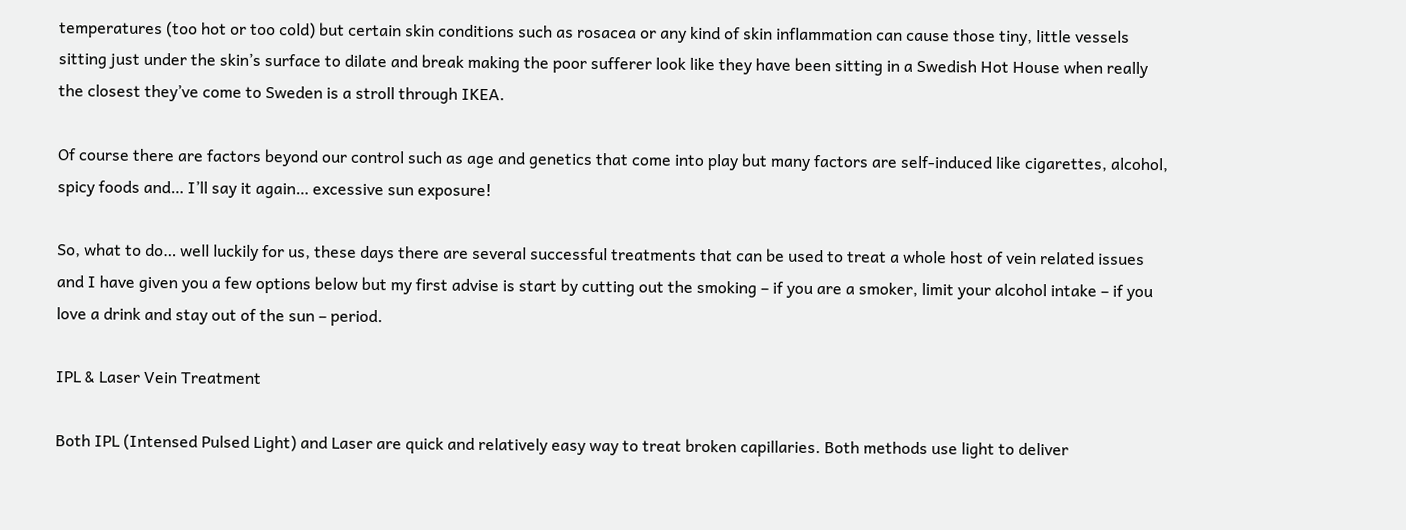temperatures (too hot or too cold) but certain skin conditions such as rosacea or any kind of skin inflammation can cause those tiny, little vessels sitting just under the skin’s surface to dilate and break making the poor sufferer look like they have been sitting in a Swedish Hot House when really the closest they’ve come to Sweden is a stroll through IKEA.

Of course there are factors beyond our control such as age and genetics that come into play but many factors are self-induced like cigarettes, alcohol, spicy foods and… I’ll say it again… excessive sun exposure!

So, what to do… well luckily for us, these days there are several successful treatments that can be used to treat a whole host of vein related issues and I have given you a few options below but my first advise is start by cutting out the smoking – if you are a smoker, limit your alcohol intake – if you love a drink and stay out of the sun – period.

IPL & Laser Vein Treatment

Both IPL (Intensed Pulsed Light) and Laser are quick and relatively easy way to treat broken capillaries. Both methods use light to deliver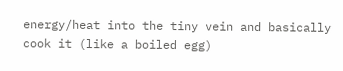energy/heat into the tiny vein and basically cook it (like a boiled egg)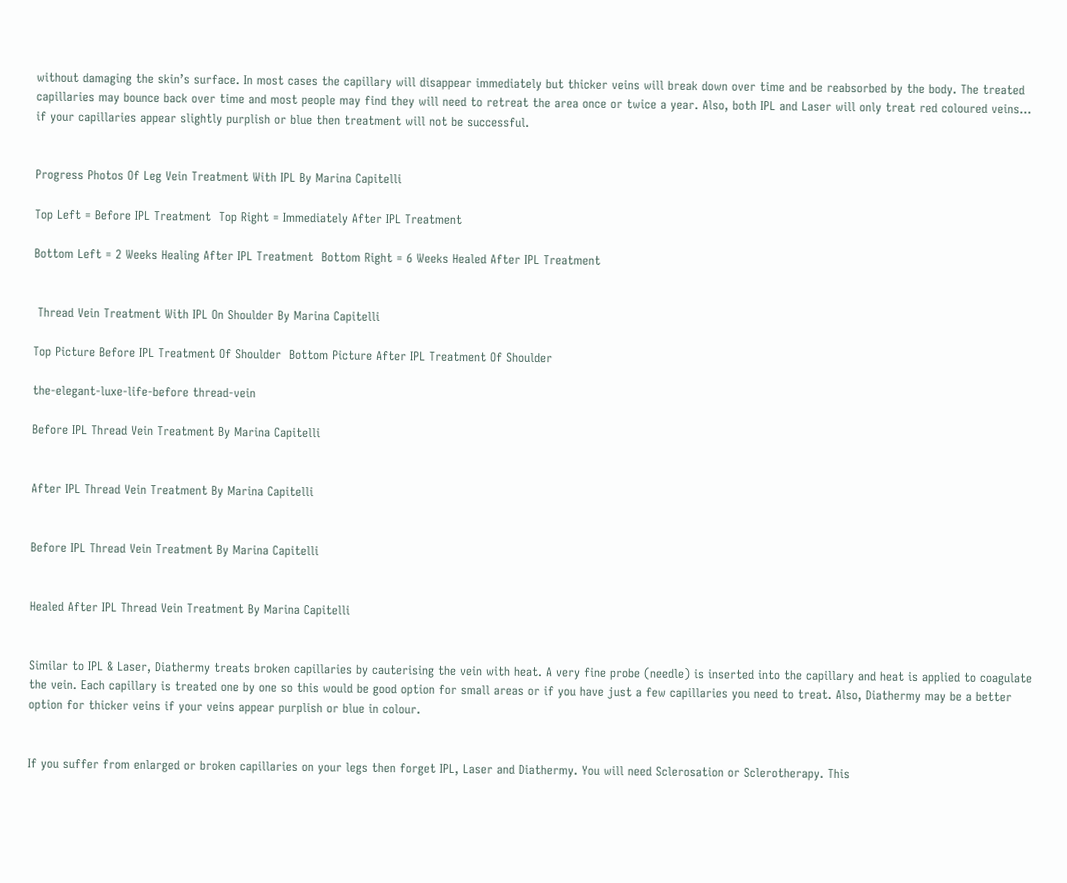without damaging the skin’s surface. In most cases the capillary will disappear immediately but thicker veins will break down over time and be reabsorbed by the body. The treated capillaries may bounce back over time and most people may find they will need to retreat the area once or twice a year. Also, both IPL and Laser will only treat red coloured veins… if your capillaries appear slightly purplish or blue then treatment will not be successful.


Progress Photos Of Leg Vein Treatment With IPL By Marina Capitelli

Top Left = Before IPL Treatment  Top Right = Immediately After IPL Treatment

Bottom Left = 2 Weeks Healing After IPL Treatment  Bottom Right = 6 Weeks Healed After IPL Treatment


 Thread Vein Treatment With IPL On Shoulder By Marina Capitelli

Top Picture Before IPL Treatment Of Shoulder  Bottom Picture After IPL Treatment Of Shoulder

the-elegant-luxe-life-before thread-vein

Before IPL Thread Vein Treatment By Marina Capitelli


After IPL Thread Vein Treatment By Marina Capitelli


Before IPL Thread Vein Treatment By Marina Capitelli


Healed After IPL Thread Vein Treatment By Marina Capitelli


Similar to IPL & Laser, Diathermy treats broken capillaries by cauterising the vein with heat. A very fine probe (needle) is inserted into the capillary and heat is applied to coagulate the vein. Each capillary is treated one by one so this would be good option for small areas or if you have just a few capillaries you need to treat. Also, Diathermy may be a better option for thicker veins if your veins appear purplish or blue in colour.


If you suffer from enlarged or broken capillaries on your legs then forget IPL, Laser and Diathermy. You will need Sclerosation or Sclerotherapy. This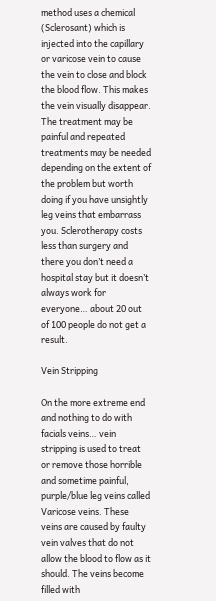method uses a chemical (Sclerosant) which is injected into the capillary or varicose vein to cause the vein to close and block the blood flow. This makes the vein visually disappear. The treatment may be painful and repeated treatments may be needed depending on the extent of the problem but worth doing if you have unsightly leg veins that embarrass you. Sclerotherapy costs less than surgery and there you don’t need a hospital stay but it doesn’t always work for everyone… about 20 out of 100 people do not get a result.

Vein Stripping

On the more extreme end and nothing to do with facials veins… vein stripping is used to treat or remove those horrible and sometime painful, purple/blue leg veins called Varicose veins. These veins are caused by faulty vein valves that do not allow the blood to flow as it should. The veins become filled with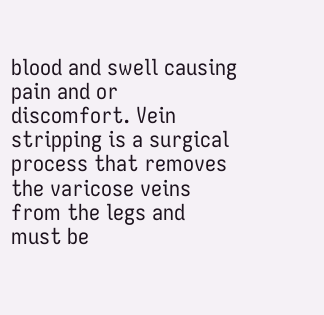blood and swell causing pain and or discomfort. Vein stripping is a surgical process that removes the varicose veins from the legs and must be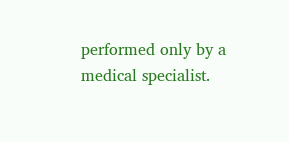performed only by a medical specialist.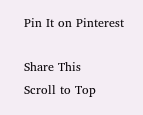Pin It on Pinterest

Share This
Scroll to Top